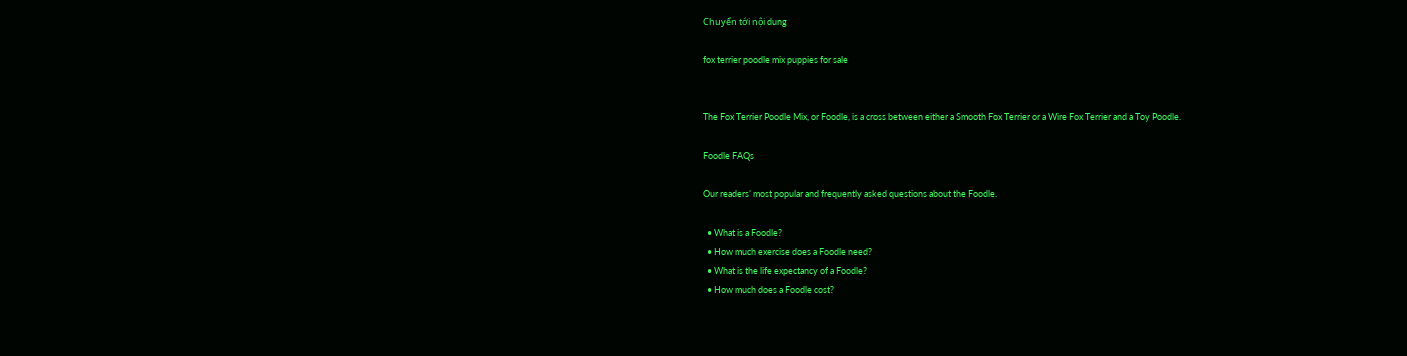Chuyển tới nội dung

fox terrier poodle mix puppies for sale


The Fox Terrier Poodle Mix, or Foodle, is a cross between either a Smooth Fox Terrier or a Wire Fox Terrier and a Toy Poodle.

Foodle FAQs

Our readers’ most popular and frequently asked questions about the Foodle.

  • What is a Foodle?
  • How much exercise does a Foodle need?
  • What is the life expectancy of a Foodle?
  • How much does a Foodle cost?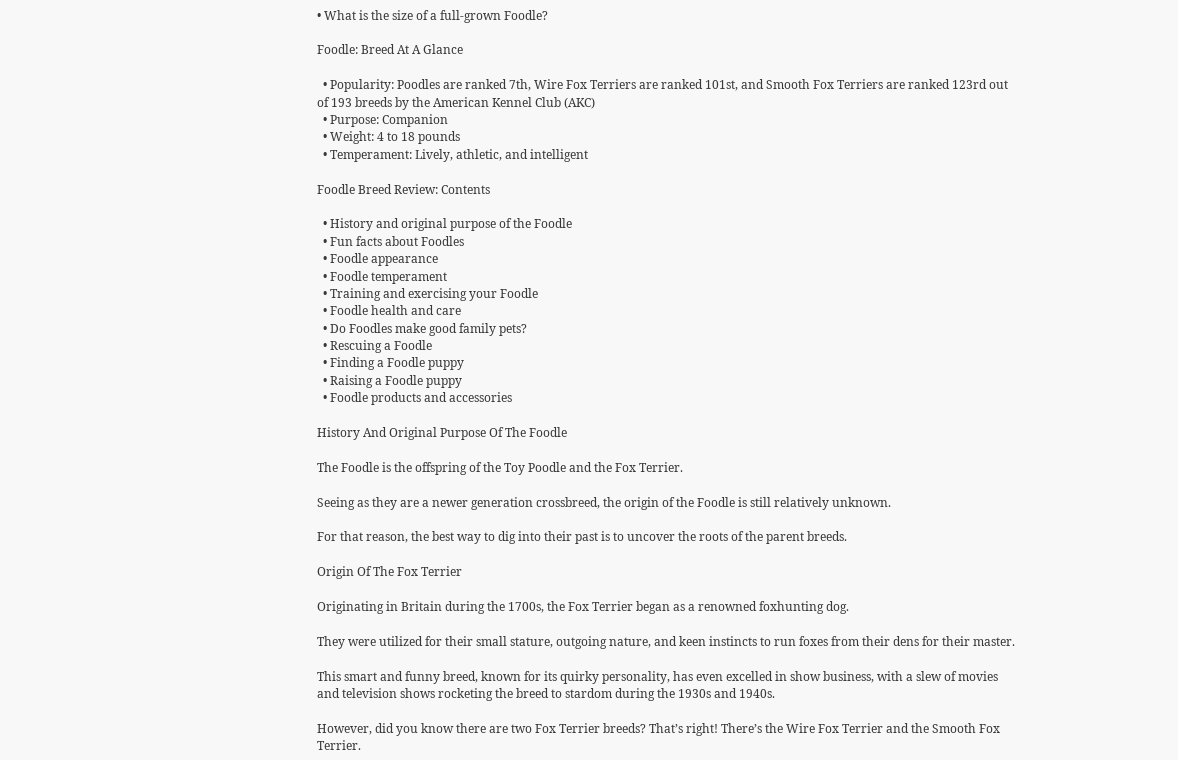• What is the size of a full-grown Foodle?

Foodle: Breed At A Glance

  • Popularity: Poodles are ranked 7th, Wire Fox Terriers are ranked 101st, and Smooth Fox Terriers are ranked 123rd out of 193 breeds by the American Kennel Club (AKC)
  • Purpose: Companion
  • Weight: 4 to 18 pounds
  • Temperament: Lively, athletic, and intelligent

Foodle Breed Review: Contents

  • History and original purpose of the Foodle
  • Fun facts about Foodles
  • Foodle appearance
  • Foodle temperament
  • Training and exercising your Foodle
  • Foodle health and care
  • Do Foodles make good family pets?
  • Rescuing a Foodle
  • Finding a Foodle puppy
  • Raising a Foodle puppy
  • Foodle products and accessories

History And Original Purpose Of The Foodle

The Foodle is the offspring of the Toy Poodle and the Fox Terrier.

Seeing as they are a newer generation crossbreed, the origin of the Foodle is still relatively unknown.

For that reason, the best way to dig into their past is to uncover the roots of the parent breeds.

Origin Of The Fox Terrier

Originating in Britain during the 1700s, the Fox Terrier began as a renowned foxhunting dog.

They were utilized for their small stature, outgoing nature, and keen instincts to run foxes from their dens for their master.

This smart and funny breed, known for its quirky personality, has even excelled in show business, with a slew of movies and television shows rocketing the breed to stardom during the 1930s and 1940s.

However, did you know there are two Fox Terrier breeds? That’s right! There’s the Wire Fox Terrier and the Smooth Fox Terrier.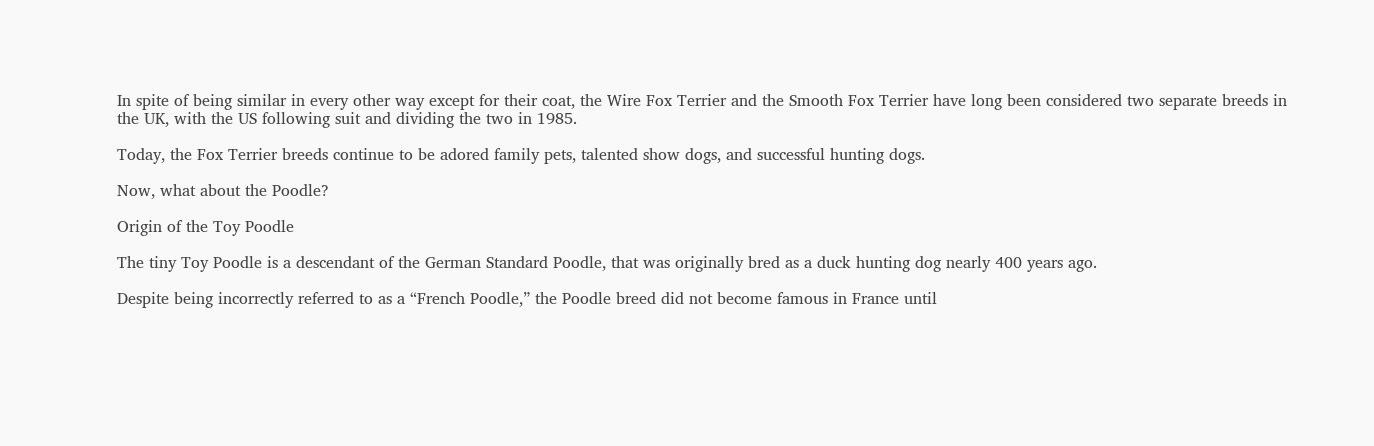In spite of being similar in every other way except for their coat, the Wire Fox Terrier and the Smooth Fox Terrier have long been considered two separate breeds in the UK, with the US following suit and dividing the two in 1985.

Today, the Fox Terrier breeds continue to be adored family pets, talented show dogs, and successful hunting dogs.

Now, what about the Poodle?

Origin of the Toy Poodle

The tiny Toy Poodle is a descendant of the German Standard Poodle, that was originally bred as a duck hunting dog nearly 400 years ago.

Despite being incorrectly referred to as a “French Poodle,” the Poodle breed did not become famous in France until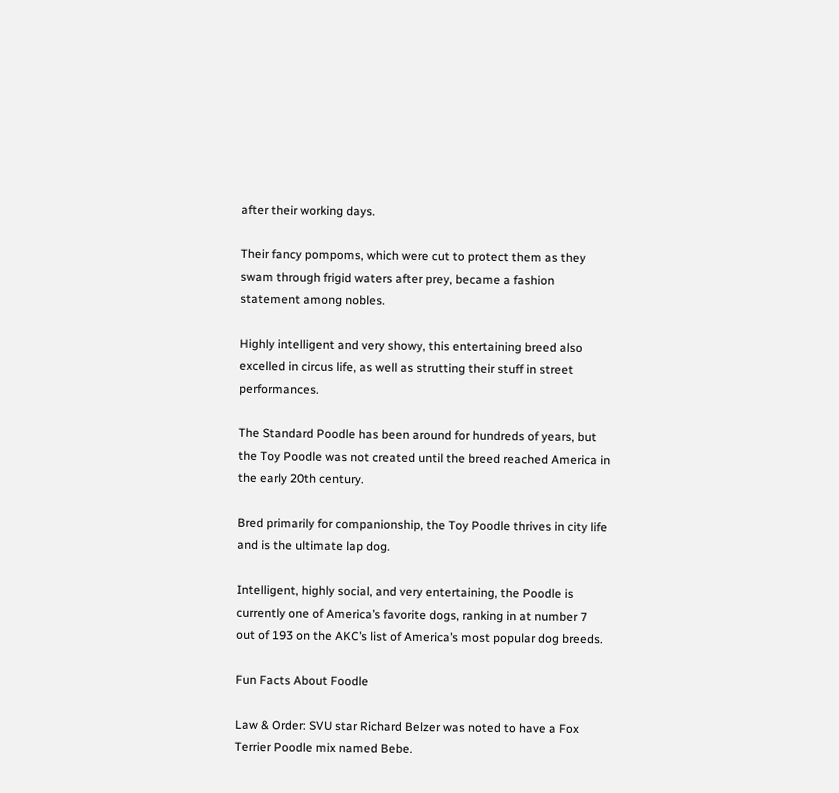after their working days.

Their fancy pompoms, which were cut to protect them as they swam through frigid waters after prey, became a fashion statement among nobles.

Highly intelligent and very showy, this entertaining breed also excelled in circus life, as well as strutting their stuff in street performances.

The Standard Poodle has been around for hundreds of years, but the Toy Poodle was not created until the breed reached America in the early 20th century.

Bred primarily for companionship, the Toy Poodle thrives in city life and is the ultimate lap dog.

Intelligent, highly social, and very entertaining, the Poodle is currently one of America’s favorite dogs, ranking in at number 7 out of 193 on the AKC’s list of America’s most popular dog breeds.

Fun Facts About Foodle

Law & Order: SVU star Richard Belzer was noted to have a Fox Terrier Poodle mix named Bebe.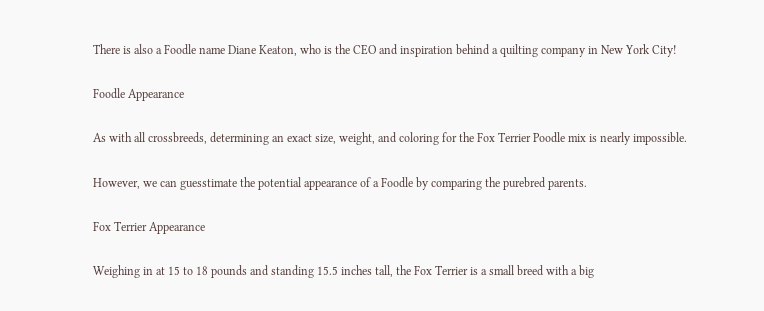There is also a Foodle name Diane Keaton, who is the CEO and inspiration behind a quilting company in New York City!

Foodle Appearance

As with all crossbreeds, determining an exact size, weight, and coloring for the Fox Terrier Poodle mix is nearly impossible.

However, we can guesstimate the potential appearance of a Foodle by comparing the purebred parents.

Fox Terrier Appearance

Weighing in at 15 to 18 pounds and standing 15.5 inches tall, the Fox Terrier is a small breed with a big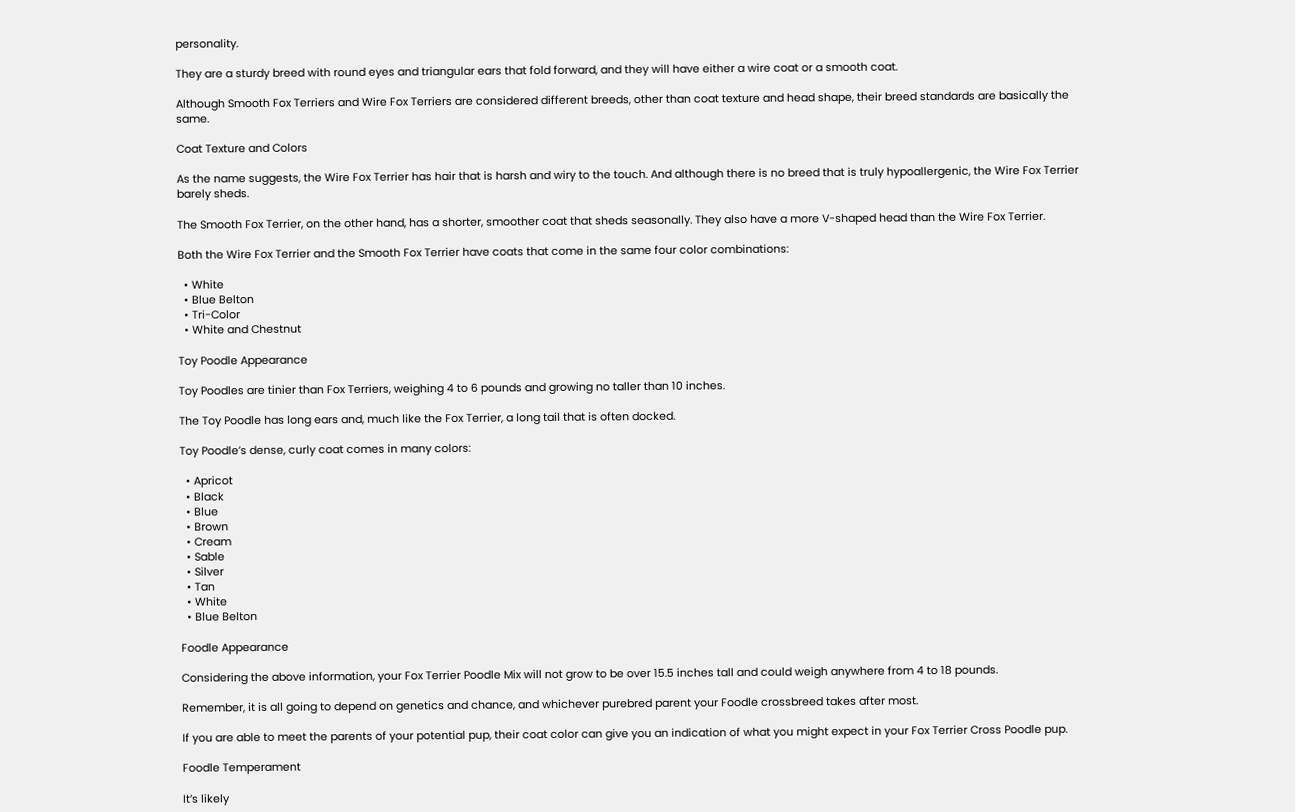personality.

They are a sturdy breed with round eyes and triangular ears that fold forward, and they will have either a wire coat or a smooth coat.

Although Smooth Fox Terriers and Wire Fox Terriers are considered different breeds, other than coat texture and head shape, their breed standards are basically the same.

Coat Texture and Colors

As the name suggests, the Wire Fox Terrier has hair that is harsh and wiry to the touch. And although there is no breed that is truly hypoallergenic, the Wire Fox Terrier barely sheds.

The Smooth Fox Terrier, on the other hand, has a shorter, smoother coat that sheds seasonally. They also have a more V-shaped head than the Wire Fox Terrier.

Both the Wire Fox Terrier and the Smooth Fox Terrier have coats that come in the same four color combinations:

  • White
  • Blue Belton
  • Tri-Color
  • White and Chestnut

Toy Poodle Appearance

Toy Poodles are tinier than Fox Terriers, weighing 4 to 6 pounds and growing no taller than 10 inches.

The Toy Poodle has long ears and, much like the Fox Terrier, a long tail that is often docked.

Toy Poodle’s dense, curly coat comes in many colors:

  • Apricot
  • Black
  • Blue
  • Brown
  • Cream
  • Sable
  • Silver
  • Tan
  • White
  • Blue Belton

Foodle Appearance

Considering the above information, your Fox Terrier Poodle Mix will not grow to be over 15.5 inches tall and could weigh anywhere from 4 to 18 pounds.

Remember, it is all going to depend on genetics and chance, and whichever purebred parent your Foodle crossbreed takes after most.

If you are able to meet the parents of your potential pup, their coat color can give you an indication of what you might expect in your Fox Terrier Cross Poodle pup.

Foodle Temperament

It’s likely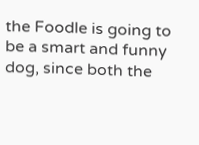the Foodle is going to be a smart and funny dog, since both the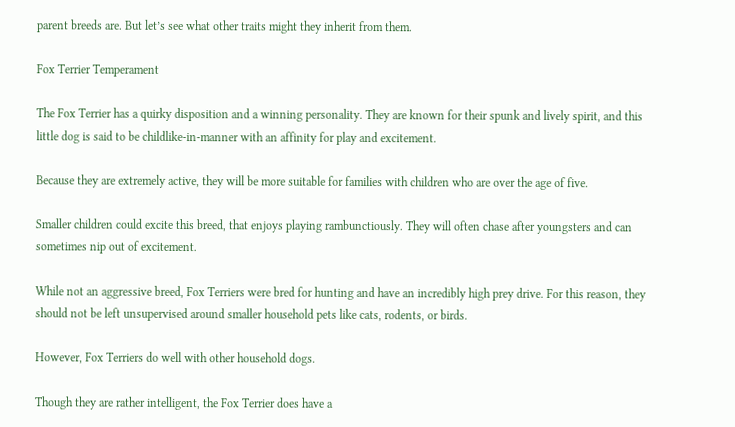parent breeds are. But let’s see what other traits might they inherit from them.

Fox Terrier Temperament

The Fox Terrier has a quirky disposition and a winning personality. They are known for their spunk and lively spirit, and this little dog is said to be childlike-in-manner with an affinity for play and excitement.

Because they are extremely active, they will be more suitable for families with children who are over the age of five.

Smaller children could excite this breed, that enjoys playing rambunctiously. They will often chase after youngsters and can sometimes nip out of excitement.

While not an aggressive breed, Fox Terriers were bred for hunting and have an incredibly high prey drive. For this reason, they should not be left unsupervised around smaller household pets like cats, rodents, or birds.

However, Fox Terriers do well with other household dogs.

Though they are rather intelligent, the Fox Terrier does have a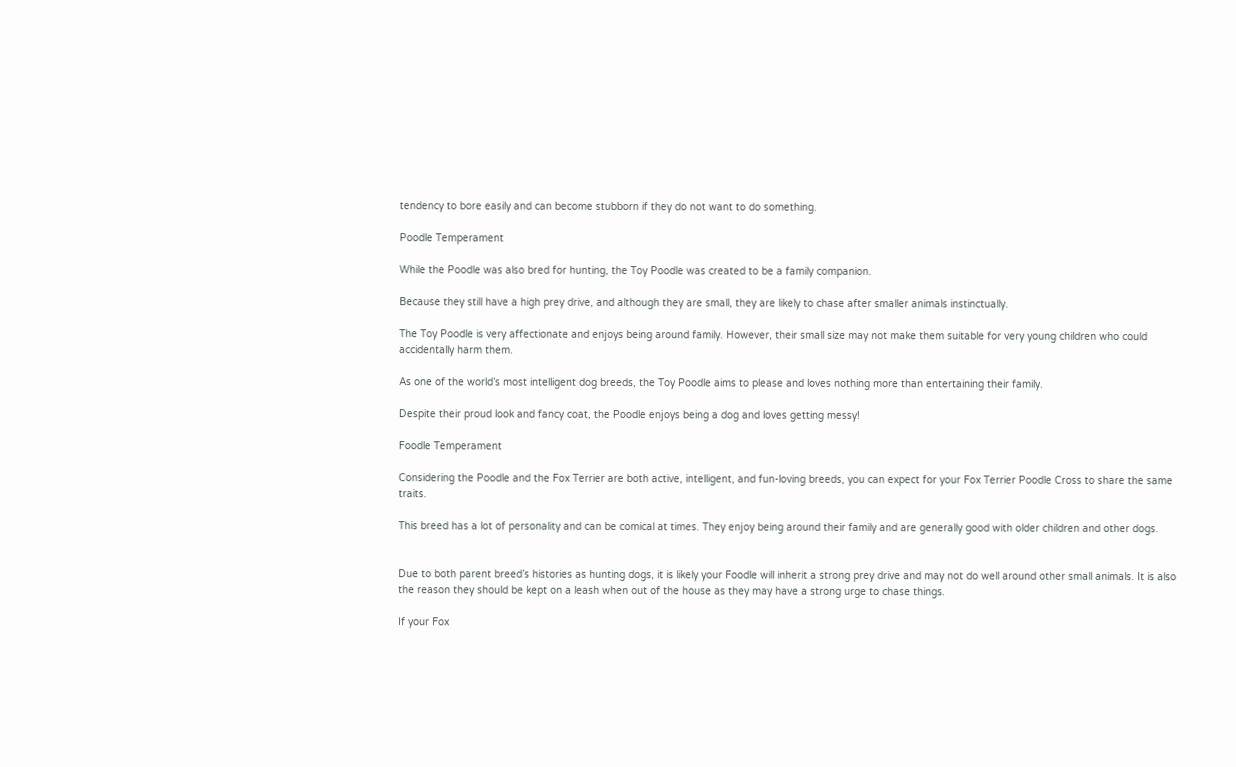tendency to bore easily and can become stubborn if they do not want to do something.

Poodle Temperament

While the Poodle was also bred for hunting, the Toy Poodle was created to be a family companion.

Because they still have a high prey drive, and although they are small, they are likely to chase after smaller animals instinctually.

The Toy Poodle is very affectionate and enjoys being around family. However, their small size may not make them suitable for very young children who could accidentally harm them.

As one of the world’s most intelligent dog breeds, the Toy Poodle aims to please and loves nothing more than entertaining their family.

Despite their proud look and fancy coat, the Poodle enjoys being a dog and loves getting messy!

Foodle Temperament

Considering the Poodle and the Fox Terrier are both active, intelligent, and fun-loving breeds, you can expect for your Fox Terrier Poodle Cross to share the same traits.

This breed has a lot of personality and can be comical at times. They enjoy being around their family and are generally good with older children and other dogs.


Due to both parent breed’s histories as hunting dogs, it is likely your Foodle will inherit a strong prey drive and may not do well around other small animals. It is also the reason they should be kept on a leash when out of the house as they may have a strong urge to chase things.

If your Fox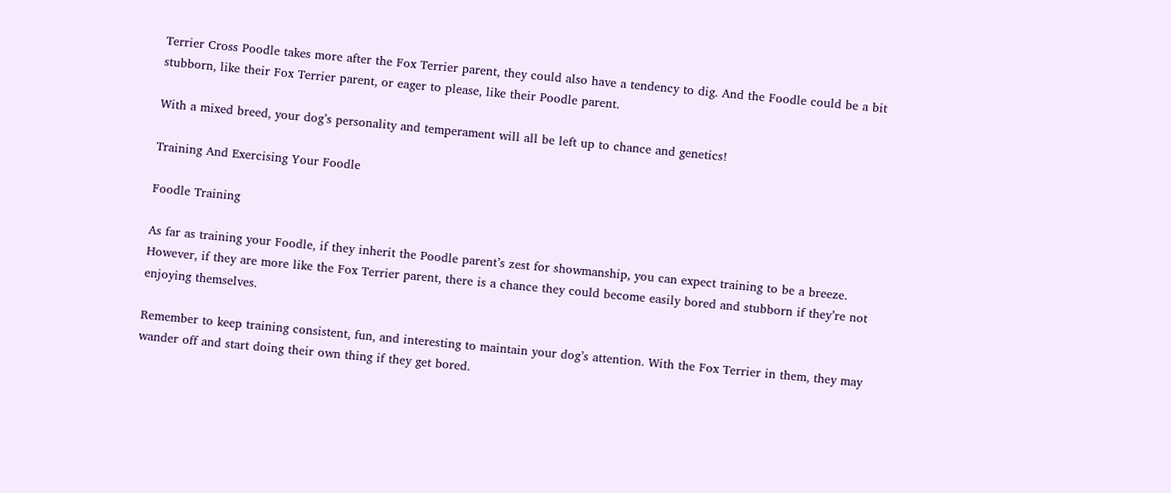Terrier Cross Poodle takes more after the Fox Terrier parent, they could also have a tendency to dig. And the Foodle could be a bit stubborn, like their Fox Terrier parent, or eager to please, like their Poodle parent.

With a mixed breed, your dog’s personality and temperament will all be left up to chance and genetics!

Training And Exercising Your Foodle

Foodle Training

As far as training your Foodle, if they inherit the Poodle parent’s zest for showmanship, you can expect training to be a breeze. However, if they are more like the Fox Terrier parent, there is a chance they could become easily bored and stubborn if they’re not enjoying themselves.

Remember to keep training consistent, fun, and interesting to maintain your dog’s attention. With the Fox Terrier in them, they may wander off and start doing their own thing if they get bored.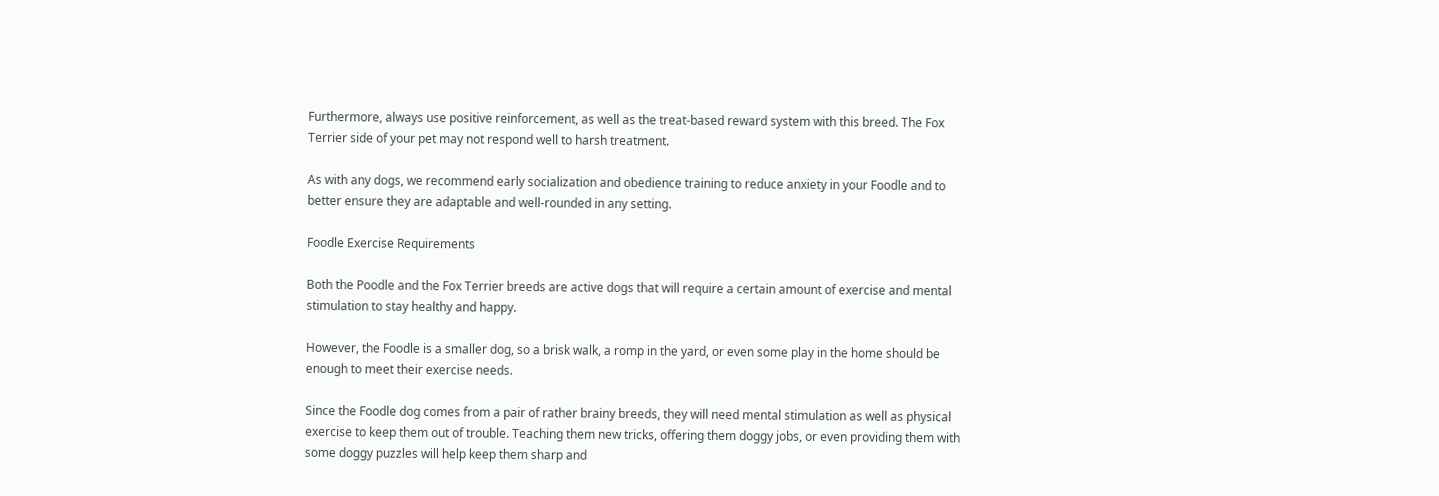Furthermore, always use positive reinforcement, as well as the treat-based reward system with this breed. The Fox Terrier side of your pet may not respond well to harsh treatment.

As with any dogs, we recommend early socialization and obedience training to reduce anxiety in your Foodle and to better ensure they are adaptable and well-rounded in any setting.

Foodle Exercise Requirements

Both the Poodle and the Fox Terrier breeds are active dogs that will require a certain amount of exercise and mental stimulation to stay healthy and happy.

However, the Foodle is a smaller dog, so a brisk walk, a romp in the yard, or even some play in the home should be enough to meet their exercise needs.

Since the Foodle dog comes from a pair of rather brainy breeds, they will need mental stimulation as well as physical exercise to keep them out of trouble. Teaching them new tricks, offering them doggy jobs, or even providing them with some doggy puzzles will help keep them sharp and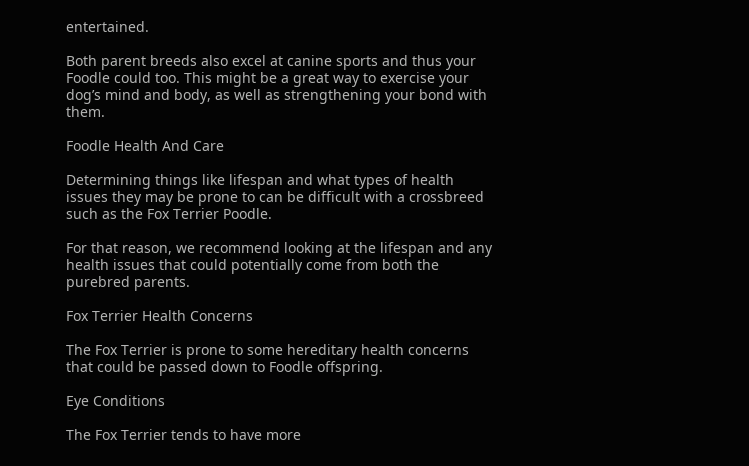entertained.

Both parent breeds also excel at canine sports and thus your Foodle could too. This might be a great way to exercise your dog’s mind and body, as well as strengthening your bond with them.

Foodle Health And Care

Determining things like lifespan and what types of health issues they may be prone to can be difficult with a crossbreed such as the Fox Terrier Poodle.

For that reason, we recommend looking at the lifespan and any health issues that could potentially come from both the purebred parents.

Fox Terrier Health Concerns

The Fox Terrier is prone to some hereditary health concerns that could be passed down to Foodle offspring.

Eye Conditions

The Fox Terrier tends to have more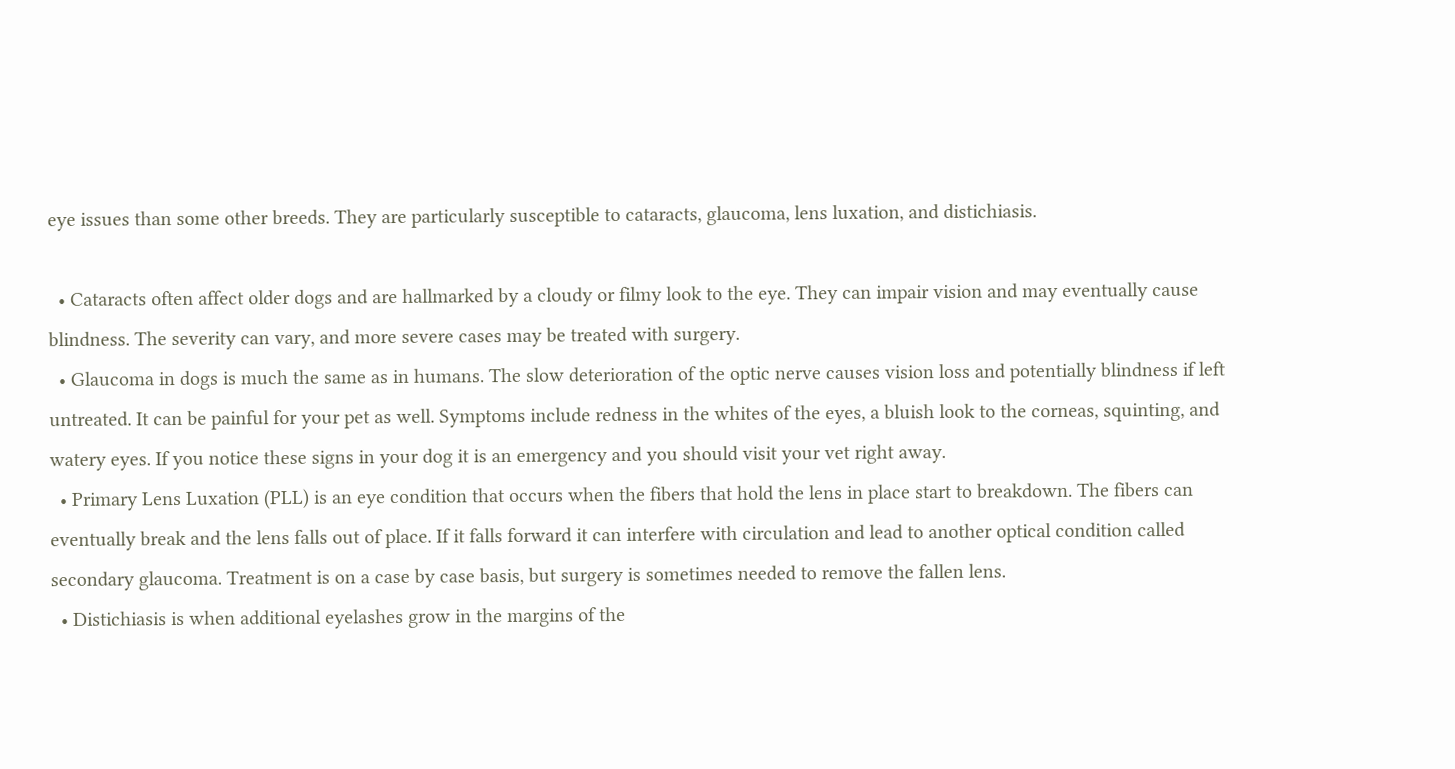eye issues than some other breeds. They are particularly susceptible to cataracts, glaucoma, lens luxation, and distichiasis.

  • Cataracts often affect older dogs and are hallmarked by a cloudy or filmy look to the eye. They can impair vision and may eventually cause blindness. The severity can vary, and more severe cases may be treated with surgery.
  • Glaucoma in dogs is much the same as in humans. The slow deterioration of the optic nerve causes vision loss and potentially blindness if left untreated. It can be painful for your pet as well. Symptoms include redness in the whites of the eyes, a bluish look to the corneas, squinting, and watery eyes. If you notice these signs in your dog it is an emergency and you should visit your vet right away.
  • Primary Lens Luxation (PLL) is an eye condition that occurs when the fibers that hold the lens in place start to breakdown. The fibers can eventually break and the lens falls out of place. If it falls forward it can interfere with circulation and lead to another optical condition called secondary glaucoma. Treatment is on a case by case basis, but surgery is sometimes needed to remove the fallen lens.
  • Distichiasis is when additional eyelashes grow in the margins of the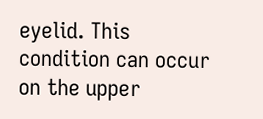eyelid. This condition can occur on the upper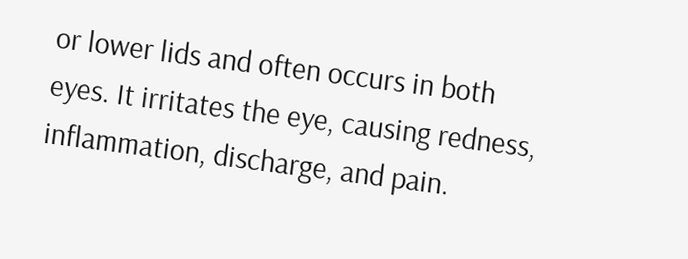or lower lids and often occurs in both eyes. It irritates the eye, causing redness, inflammation, discharge, and pain.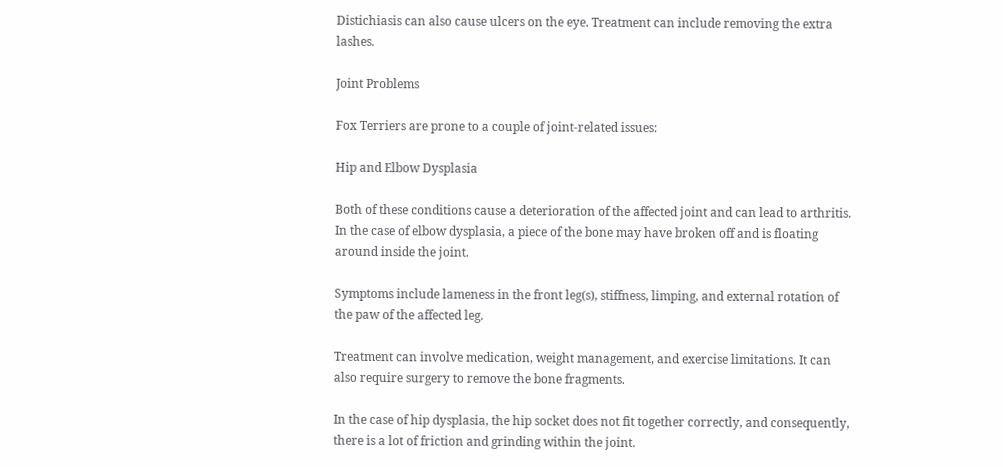Distichiasis can also cause ulcers on the eye. Treatment can include removing the extra lashes.

Joint Problems

Fox Terriers are prone to a couple of joint-related issues:

Hip and Elbow Dysplasia

Both of these conditions cause a deterioration of the affected joint and can lead to arthritis. In the case of elbow dysplasia, a piece of the bone may have broken off and is floating around inside the joint.

Symptoms include lameness in the front leg(s), stiffness, limping, and external rotation of the paw of the affected leg.

Treatment can involve medication, weight management, and exercise limitations. It can also require surgery to remove the bone fragments.

In the case of hip dysplasia, the hip socket does not fit together correctly, and consequently, there is a lot of friction and grinding within the joint.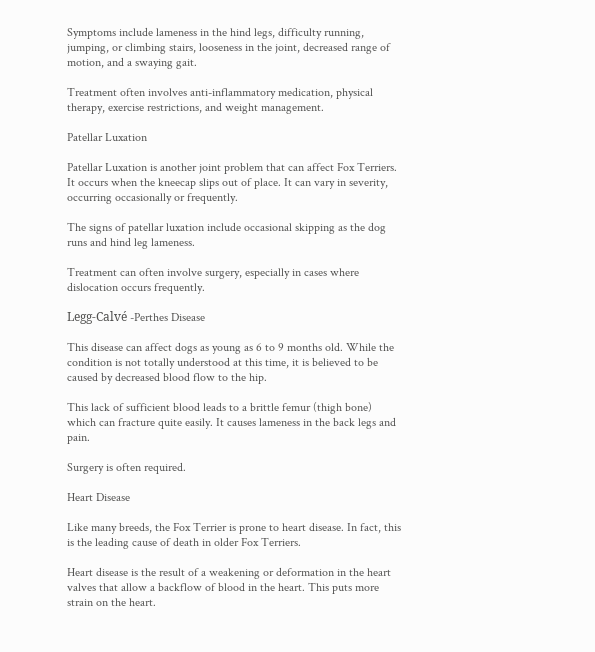Symptoms include lameness in the hind legs, difficulty running, jumping, or climbing stairs, looseness in the joint, decreased range of motion, and a swaying gait.

Treatment often involves anti-inflammatory medication, physical therapy, exercise restrictions, and weight management.

Patellar Luxation

Patellar Luxation is another joint problem that can affect Fox Terriers. It occurs when the kneecap slips out of place. It can vary in severity, occurring occasionally or frequently.

The signs of patellar luxation include occasional skipping as the dog runs and hind leg lameness.

Treatment can often involve surgery, especially in cases where dislocation occurs frequently.

Legg-Calvé -Perthes Disease

This disease can affect dogs as young as 6 to 9 months old. While the condition is not totally understood at this time, it is believed to be caused by decreased blood flow to the hip.

This lack of sufficient blood leads to a brittle femur (thigh bone) which can fracture quite easily. It causes lameness in the back legs and pain.

Surgery is often required.

Heart Disease

Like many breeds, the Fox Terrier is prone to heart disease. In fact, this is the leading cause of death in older Fox Terriers.

Heart disease is the result of a weakening or deformation in the heart valves that allow a backflow of blood in the heart. This puts more strain on the heart.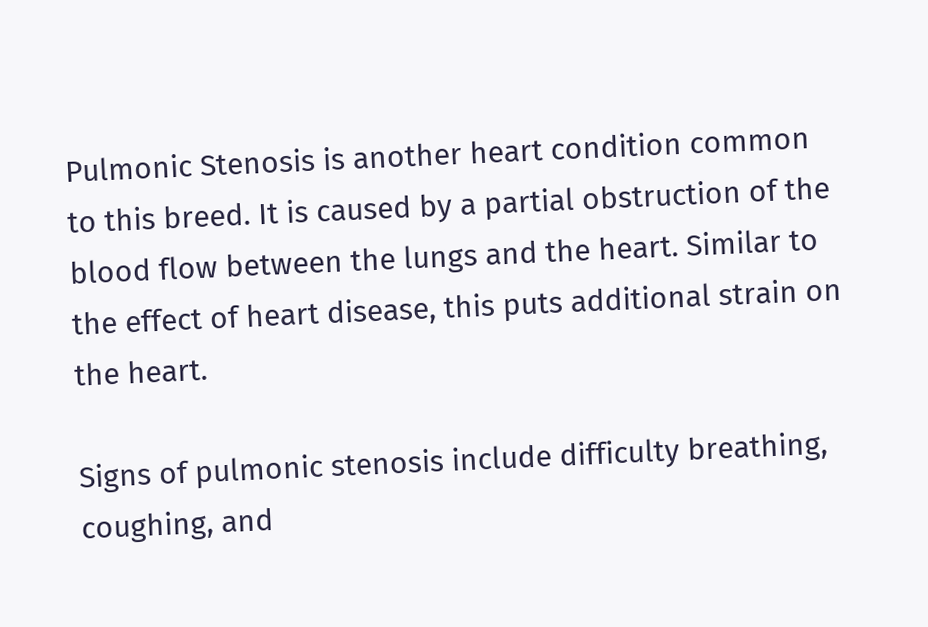Pulmonic Stenosis is another heart condition common to this breed. It is caused by a partial obstruction of the blood flow between the lungs and the heart. Similar to the effect of heart disease, this puts additional strain on the heart.

Signs of pulmonic stenosis include difficulty breathing, coughing, and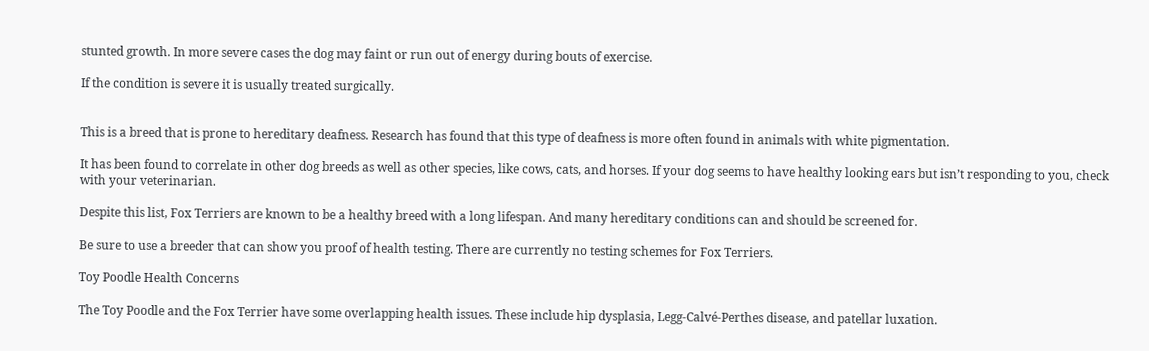stunted growth. In more severe cases the dog may faint or run out of energy during bouts of exercise.

If the condition is severe it is usually treated surgically.


This is a breed that is prone to hereditary deafness. Research has found that this type of deafness is more often found in animals with white pigmentation.

It has been found to correlate in other dog breeds as well as other species, like cows, cats, and horses. If your dog seems to have healthy looking ears but isn’t responding to you, check with your veterinarian.

Despite this list, Fox Terriers are known to be a healthy breed with a long lifespan. And many hereditary conditions can and should be screened for.

Be sure to use a breeder that can show you proof of health testing. There are currently no testing schemes for Fox Terriers.

Toy Poodle Health Concerns

The Toy Poodle and the Fox Terrier have some overlapping health issues. These include hip dysplasia, Legg-Calvé-Perthes disease, and patellar luxation.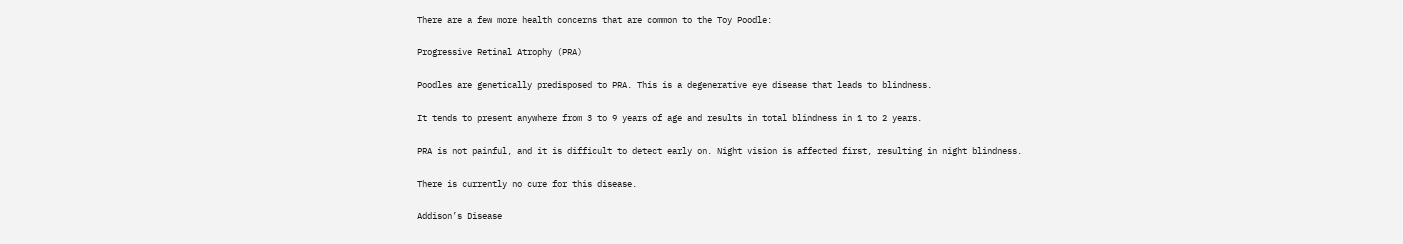There are a few more health concerns that are common to the Toy Poodle:

Progressive Retinal Atrophy (PRA)

Poodles are genetically predisposed to PRA. This is a degenerative eye disease that leads to blindness.

It tends to present anywhere from 3 to 9 years of age and results in total blindness in 1 to 2 years.

PRA is not painful, and it is difficult to detect early on. Night vision is affected first, resulting in night blindness.

There is currently no cure for this disease.

Addison’s Disease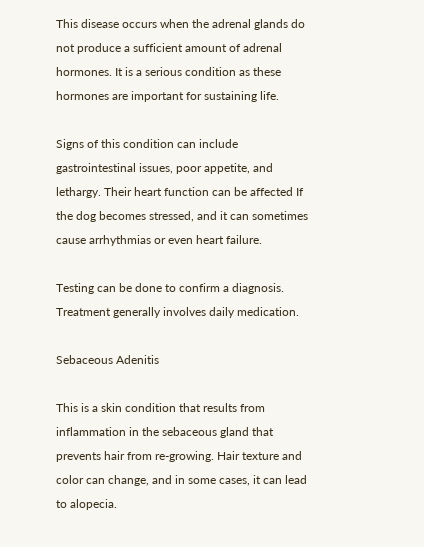This disease occurs when the adrenal glands do not produce a sufficient amount of adrenal hormones. It is a serious condition as these hormones are important for sustaining life.

Signs of this condition can include gastrointestinal issues, poor appetite, and lethargy. Their heart function can be affected If the dog becomes stressed, and it can sometimes cause arrhythmias or even heart failure.

Testing can be done to confirm a diagnosis. Treatment generally involves daily medication.

Sebaceous Adenitis

This is a skin condition that results from inflammation in the sebaceous gland that prevents hair from re-growing. Hair texture and color can change, and in some cases, it can lead to alopecia.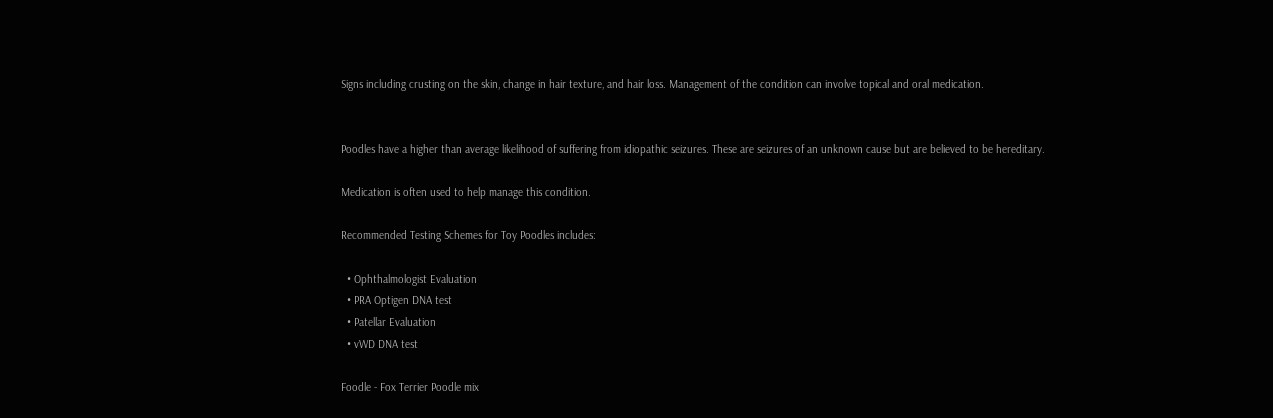Signs including crusting on the skin, change in hair texture, and hair loss. Management of the condition can involve topical and oral medication.


Poodles have a higher than average likelihood of suffering from idiopathic seizures. These are seizures of an unknown cause but are believed to be hereditary.

Medication is often used to help manage this condition.

Recommended Testing Schemes for Toy Poodles includes:

  • Ophthalmologist Evaluation
  • PRA Optigen DNA test
  • Patellar Evaluation
  • vWD DNA test

Foodle - Fox Terrier Poodle mix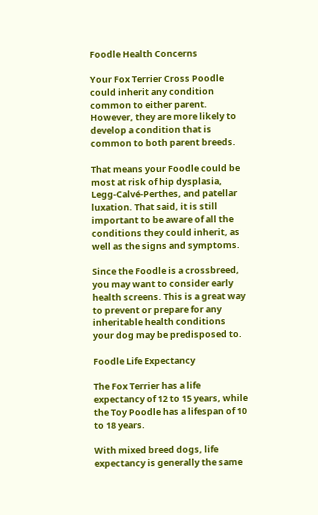Foodle Health Concerns

Your Fox Terrier Cross Poodle could inherit any condition common to either parent. However, they are more likely to develop a condition that is common to both parent breeds.

That means your Foodle could be most at risk of hip dysplasia, Legg-Calvé-Perthes, and patellar luxation. That said, it is still important to be aware of all the conditions they could inherit, as well as the signs and symptoms.

Since the Foodle is a crossbreed, you may want to consider early health screens. This is a great way to prevent or prepare for any inheritable health conditions your dog may be predisposed to.

Foodle Life Expectancy

The Fox Terrier has a life expectancy of 12 to 15 years, while the Toy Poodle has a lifespan of 10 to 18 years.

With mixed breed dogs, life expectancy is generally the same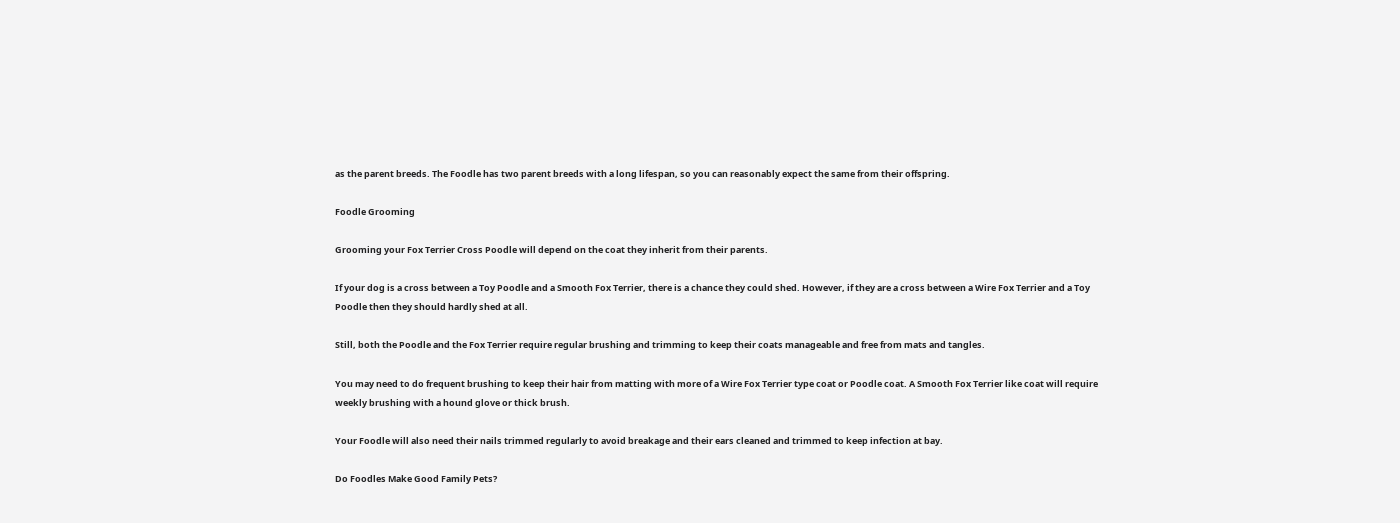as the parent breeds. The Foodle has two parent breeds with a long lifespan, so you can reasonably expect the same from their offspring.

Foodle Grooming

Grooming your Fox Terrier Cross Poodle will depend on the coat they inherit from their parents.

If your dog is a cross between a Toy Poodle and a Smooth Fox Terrier, there is a chance they could shed. However, if they are a cross between a Wire Fox Terrier and a Toy Poodle then they should hardly shed at all.

Still, both the Poodle and the Fox Terrier require regular brushing and trimming to keep their coats manageable and free from mats and tangles.

You may need to do frequent brushing to keep their hair from matting with more of a Wire Fox Terrier type coat or Poodle coat. A Smooth Fox Terrier like coat will require weekly brushing with a hound glove or thick brush.

Your Foodle will also need their nails trimmed regularly to avoid breakage and their ears cleaned and trimmed to keep infection at bay.

Do Foodles Make Good Family Pets?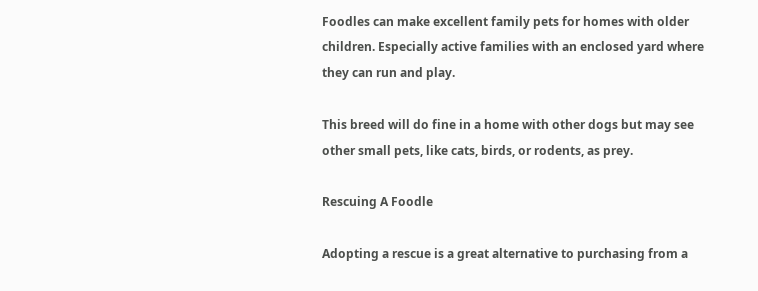Foodles can make excellent family pets for homes with older children. Especially active families with an enclosed yard where they can run and play.

This breed will do fine in a home with other dogs but may see other small pets, like cats, birds, or rodents, as prey.

Rescuing A Foodle

Adopting a rescue is a great alternative to purchasing from a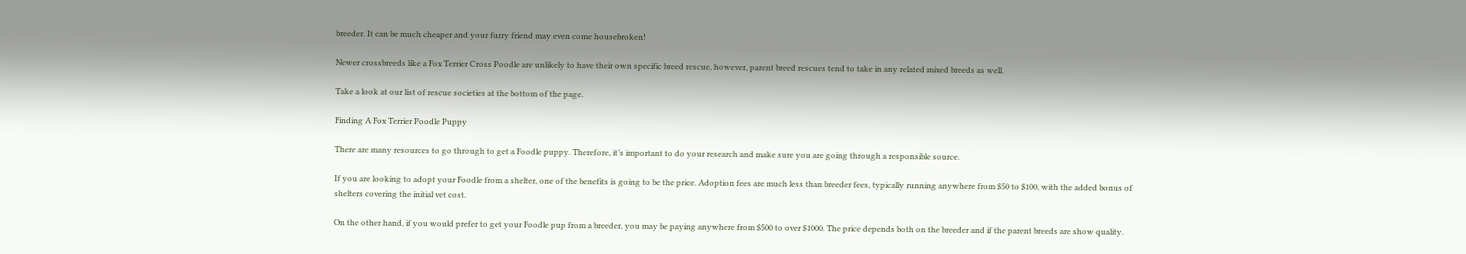breeder. It can be much cheaper and your furry friend may even come housebroken!

Newer crossbreeds like a Fox Terrier Cross Poodle are unlikely to have their own specific breed rescue, however, parent breed rescues tend to take in any related mixed breeds as well.

Take a look at our list of rescue societies at the bottom of the page.

Finding A Fox Terrier Poodle Puppy

There are many resources to go through to get a Foodle puppy. Therefore, it’s important to do your research and make sure you are going through a responsible source.

If you are looking to adopt your Foodle from a shelter, one of the benefits is going to be the price. Adoption fees are much less than breeder fees, typically running anywhere from $50 to $100, with the added bonus of shelters covering the initial vet cost.

On the other hand, if you would prefer to get your Foodle pup from a breeder, you may be paying anywhere from $500 to over $1000. The price depends both on the breeder and if the parent breeds are show quality.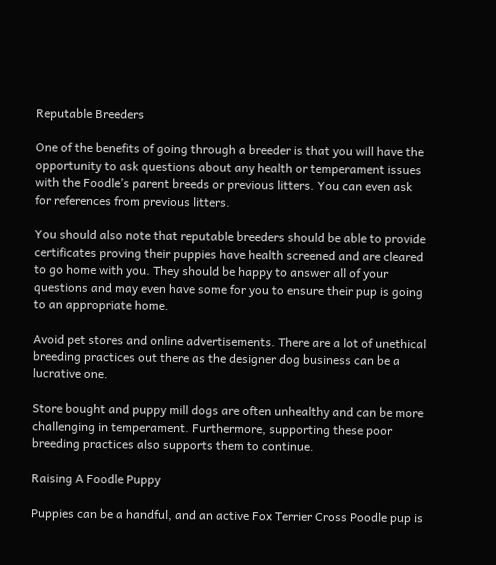Reputable Breeders

One of the benefits of going through a breeder is that you will have the opportunity to ask questions about any health or temperament issues with the Foodle’s parent breeds or previous litters. You can even ask for references from previous litters.

You should also note that reputable breeders should be able to provide certificates proving their puppies have health screened and are cleared to go home with you. They should be happy to answer all of your questions and may even have some for you to ensure their pup is going to an appropriate home.

Avoid pet stores and online advertisements. There are a lot of unethical breeding practices out there as the designer dog business can be a lucrative one.

Store bought and puppy mill dogs are often unhealthy and can be more challenging in temperament. Furthermore, supporting these poor breeding practices also supports them to continue.

Raising A Foodle Puppy

Puppies can be a handful, and an active Fox Terrier Cross Poodle pup is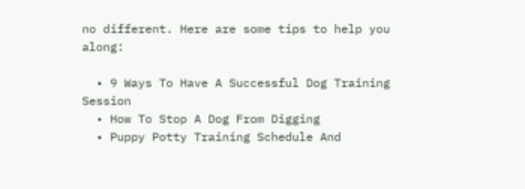no different. Here are some tips to help you along:

  • 9 Ways To Have A Successful Dog Training Session
  • How To Stop A Dog From Digging
  • Puppy Potty Training Schedule And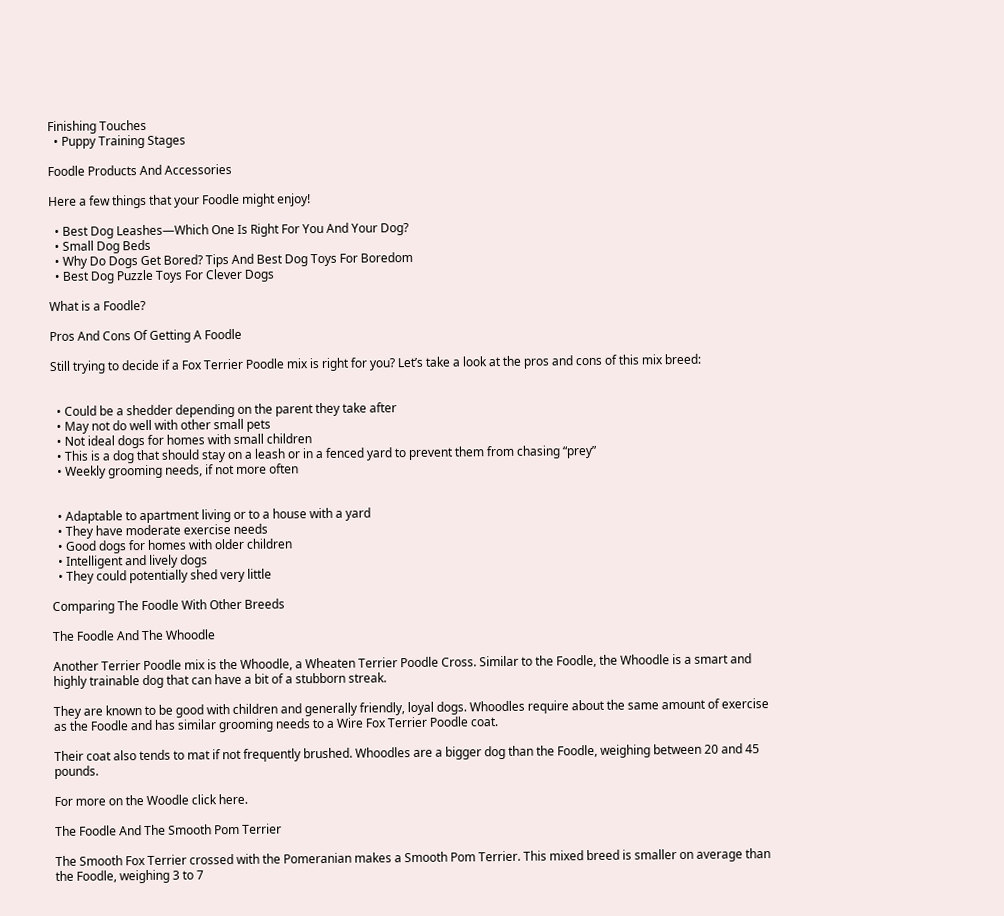Finishing Touches
  • Puppy Training Stages

Foodle Products And Accessories

Here a few things that your Foodle might enjoy!

  • Best Dog Leashes—Which One Is Right For You And Your Dog?
  • Small Dog Beds
  • Why Do Dogs Get Bored? Tips And Best Dog Toys For Boredom
  • Best Dog Puzzle Toys For Clever Dogs

What is a Foodle?

Pros And Cons Of Getting A Foodle

Still trying to decide if a Fox Terrier Poodle mix is right for you? Let’s take a look at the pros and cons of this mix breed:


  • Could be a shedder depending on the parent they take after
  • May not do well with other small pets
  • Not ideal dogs for homes with small children
  • This is a dog that should stay on a leash or in a fenced yard to prevent them from chasing “prey”
  • Weekly grooming needs, if not more often


  • Adaptable to apartment living or to a house with a yard
  • They have moderate exercise needs
  • Good dogs for homes with older children
  • Intelligent and lively dogs
  • They could potentially shed very little

Comparing The Foodle With Other Breeds

The Foodle And The Whoodle

Another Terrier Poodle mix is the Whoodle, a Wheaten Terrier Poodle Cross. Similar to the Foodle, the Whoodle is a smart and highly trainable dog that can have a bit of a stubborn streak.

They are known to be good with children and generally friendly, loyal dogs. Whoodles require about the same amount of exercise as the Foodle and has similar grooming needs to a Wire Fox Terrier Poodle coat.

Their coat also tends to mat if not frequently brushed. Whoodles are a bigger dog than the Foodle, weighing between 20 and 45 pounds.

For more on the Woodle click here.

The Foodle And The Smooth Pom Terrier

The Smooth Fox Terrier crossed with the Pomeranian makes a Smooth Pom Terrier. This mixed breed is smaller on average than the Foodle, weighing 3 to 7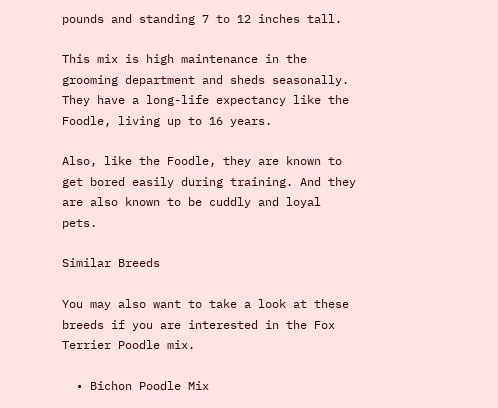pounds and standing 7 to 12 inches tall.

This mix is high maintenance in the grooming department and sheds seasonally. They have a long-life expectancy like the Foodle, living up to 16 years.

Also, like the Foodle, they are known to get bored easily during training. And they are also known to be cuddly and loyal pets.

Similar Breeds

You may also want to take a look at these breeds if you are interested in the Fox Terrier Poodle mix.

  • Bichon Poodle Mix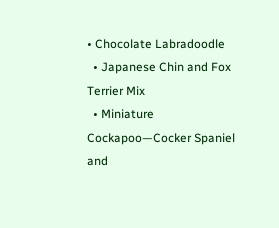• Chocolate Labradoodle
  • Japanese Chin and Fox Terrier Mix
  • Miniature Cockapoo—Cocker Spaniel and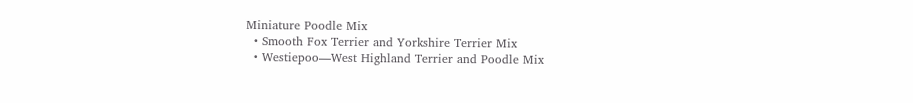Miniature Poodle Mix
  • Smooth Fox Terrier and Yorkshire Terrier Mix
  • Westiepoo—West Highland Terrier and Poodle Mix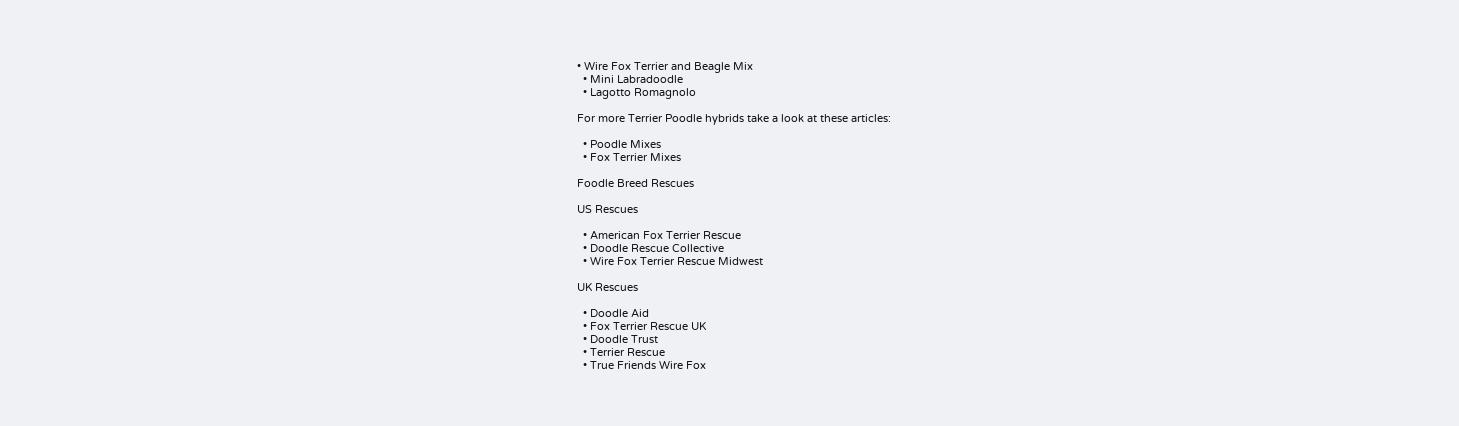• Wire Fox Terrier and Beagle Mix
  • Mini Labradoodle
  • Lagotto Romagnolo

For more Terrier Poodle hybrids take a look at these articles:

  • Poodle Mixes
  • Fox Terrier Mixes

Foodle Breed Rescues

US Rescues

  • American Fox Terrier Rescue
  • Doodle Rescue Collective
  • Wire Fox Terrier Rescue Midwest

UK Rescues

  • Doodle Aid
  • Fox Terrier Rescue UK
  • Doodle Trust
  • Terrier Rescue
  • True Friends Wire Fox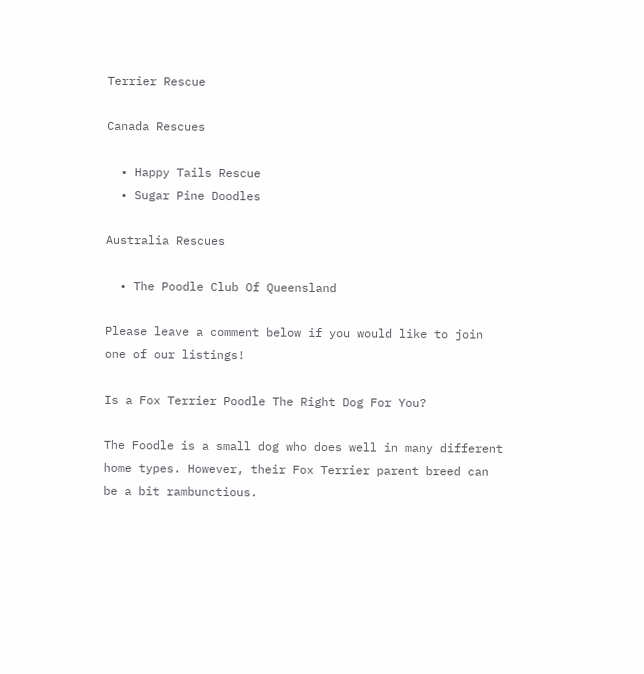Terrier Rescue

Canada Rescues

  • Happy Tails Rescue
  • Sugar Pine Doodles

Australia Rescues

  • The Poodle Club Of Queensland

Please leave a comment below if you would like to join one of our listings!

Is a Fox Terrier Poodle The Right Dog For You?

The Foodle is a small dog who does well in many different home types. However, their Fox Terrier parent breed can be a bit rambunctious.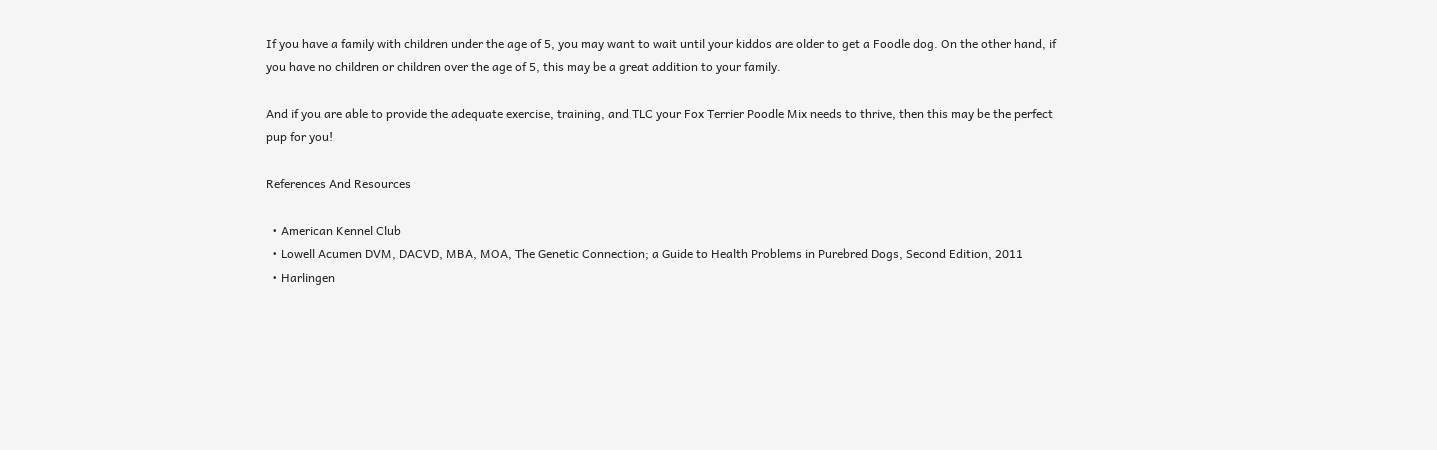If you have a family with children under the age of 5, you may want to wait until your kiddos are older to get a Foodle dog. On the other hand, if you have no children or children over the age of 5, this may be a great addition to your family.

And if you are able to provide the adequate exercise, training, and TLC your Fox Terrier Poodle Mix needs to thrive, then this may be the perfect pup for you!

References And Resources

  • American Kennel Club
  • Lowell Acumen DVM, DACVD, MBA, MOA, The Genetic Connection; a Guide to Health Problems in Purebred Dogs, Second Edition, 2011
  • Harlingen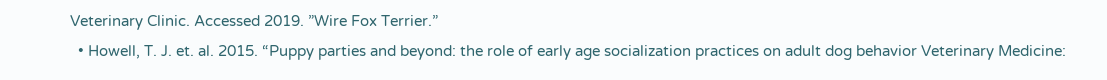Veterinary Clinic. Accessed 2019. ”Wire Fox Terrier.”
  • Howell, T. J. et. al. 2015. “Puppy parties and beyond: the role of early age socialization practices on adult dog behavior Veterinary Medicine: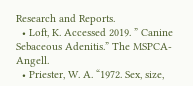Research and Reports.
  • Loft, K. Accessed 2019. ” Canine Sebaceous Adenitis.” The MSPCA-Angell.
  • Priester, W. A. “1972. Sex, size,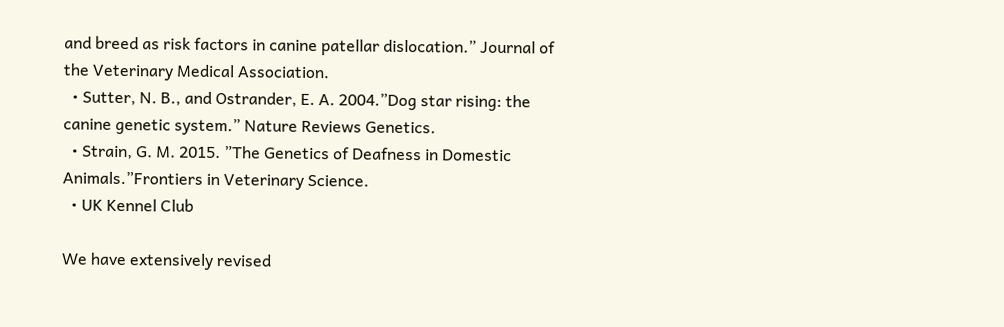and breed as risk factors in canine patellar dislocation.” Journal of the Veterinary Medical Association.
  • Sutter, N. B., and Ostrander, E. A. 2004.”Dog star rising: the canine genetic system.” Nature Reviews Genetics.
  • Strain, G. M. 2015. ”The Genetics of Deafness in Domestic Animals.”Frontiers in Veterinary Science.
  • UK Kennel Club

We have extensively revised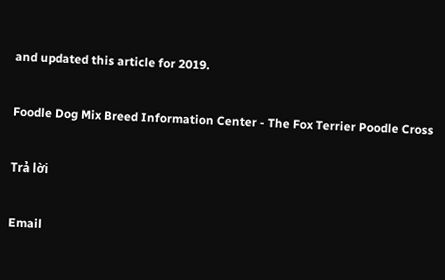and updated this article for 2019.

Foodle Dog Mix Breed Information Center - The Fox Terrier Poodle Cross

Trả lời

Email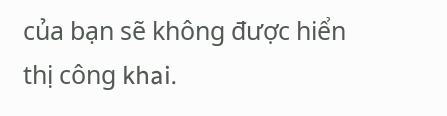của bạn sẽ không được hiển thị công khai.